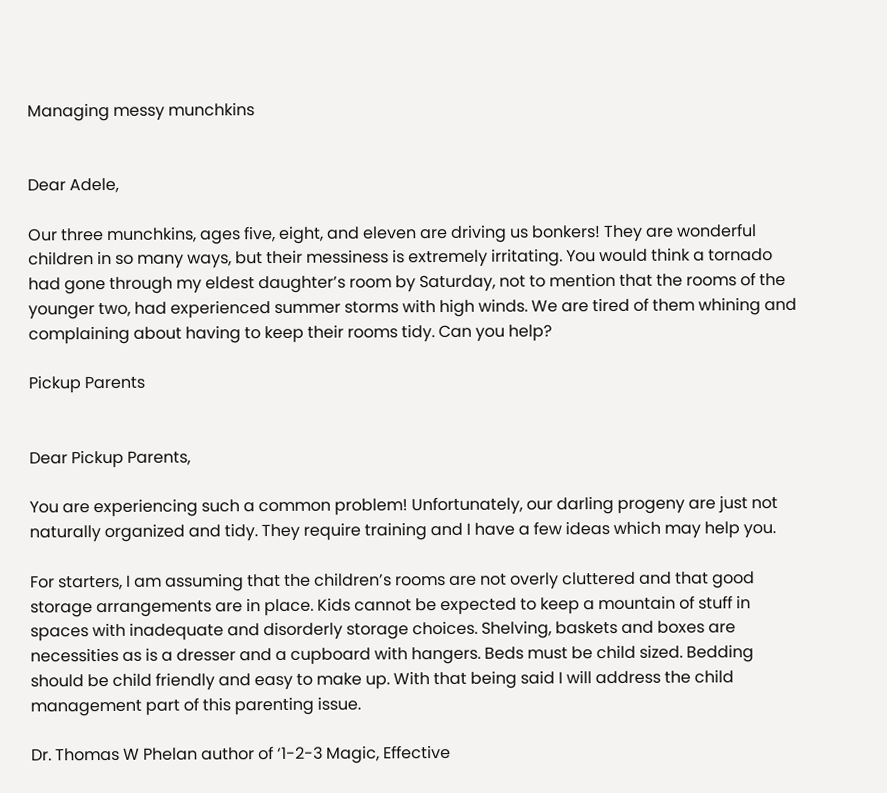Managing messy munchkins


Dear Adele,

Our three munchkins, ages five, eight, and eleven are driving us bonkers! They are wonderful children in so many ways, but their messiness is extremely irritating. You would think a tornado had gone through my eldest daughter’s room by Saturday, not to mention that the rooms of the younger two, had experienced summer storms with high winds. We are tired of them whining and complaining about having to keep their rooms tidy. Can you help?

Pickup Parents


Dear Pickup Parents,

You are experiencing such a common problem! Unfortunately, our darling progeny are just not naturally organized and tidy. They require training and I have a few ideas which may help you.

For starters, I am assuming that the children’s rooms are not overly cluttered and that good storage arrangements are in place. Kids cannot be expected to keep a mountain of stuff in spaces with inadequate and disorderly storage choices. Shelving, baskets and boxes are necessities as is a dresser and a cupboard with hangers. Beds must be child sized. Bedding should be child friendly and easy to make up. With that being said I will address the child management part of this parenting issue.

Dr. Thomas W Phelan author of ‘1-2-3 Magic, Effective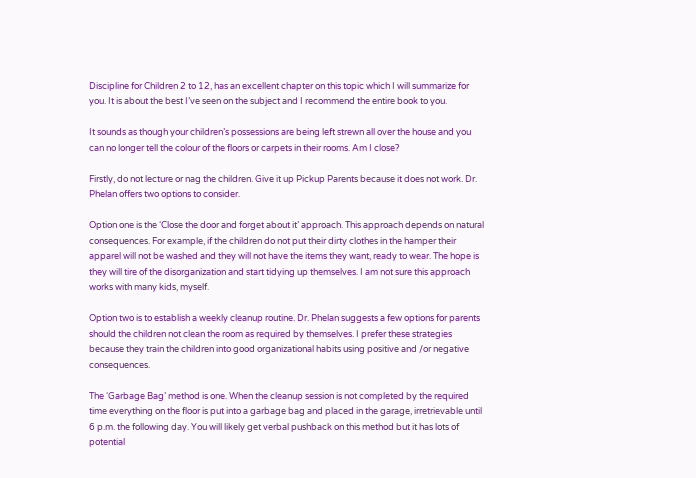Discipline for Children 2 to 12, has an excellent chapter on this topic which I will summarize for you. It is about the best I’ve seen on the subject and I recommend the entire book to you.

It sounds as though your children’s possessions are being left strewn all over the house and you can no longer tell the colour of the floors or carpets in their rooms. Am I close?

Firstly, do not lecture or nag the children. Give it up Pickup Parents because it does not work. Dr. Phelan offers two options to consider.

Option one is the ‘Close the door and forget about it’ approach. This approach depends on natural consequences. For example, if the children do not put their dirty clothes in the hamper their apparel will not be washed and they will not have the items they want, ready to wear. The hope is they will tire of the disorganization and start tidying up themselves. I am not sure this approach works with many kids, myself.

Option two is to establish a weekly cleanup routine. Dr. Phelan suggests a few options for parents should the children not clean the room as required by themselves. I prefer these strategies because they train the children into good organizational habits using positive and /or negative consequences.

The ‘Garbage Bag’ method is one. When the cleanup session is not completed by the required time everything on the floor is put into a garbage bag and placed in the garage, irretrievable until 6 p.m. the following day. You will likely get verbal pushback on this method but it has lots of potential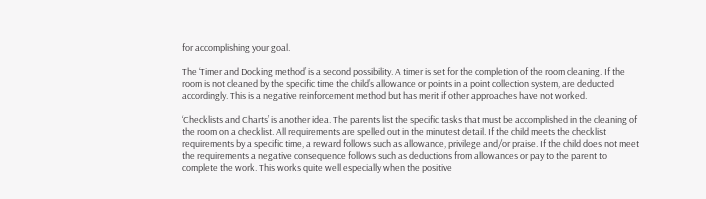for accomplishing your goal.

The ‘Timer and Docking method’ is a second possibility. A timer is set for the completion of the room cleaning. If the room is not cleaned by the specific time the child’s allowance or points in a point collection system, are deducted accordingly. This is a negative reinforcement method but has merit if other approaches have not worked.

‘Checklists and Charts’ is another idea. The parents list the specific tasks that must be accomplished in the cleaning of the room on a checklist. All requirements are spelled out in the minutest detail. If the child meets the checklist requirements by a specific time, a reward follows such as allowance, privilege and/or praise. If the child does not meet the requirements a negative consequence follows such as deductions from allowances or pay to the parent to complete the work. This works quite well especially when the positive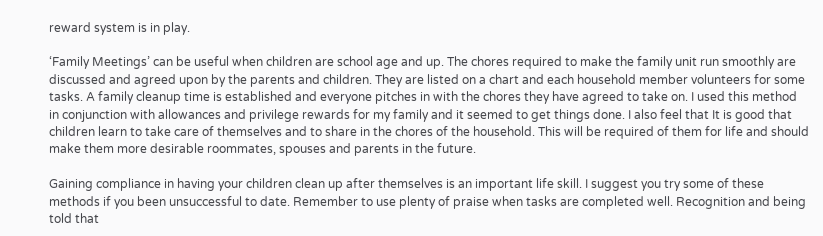reward system is in play.

‘Family Meetings’ can be useful when children are school age and up. The chores required to make the family unit run smoothly are discussed and agreed upon by the parents and children. They are listed on a chart and each household member volunteers for some tasks. A family cleanup time is established and everyone pitches in with the chores they have agreed to take on. I used this method in conjunction with allowances and privilege rewards for my family and it seemed to get things done. I also feel that It is good that children learn to take care of themselves and to share in the chores of the household. This will be required of them for life and should make them more desirable roommates, spouses and parents in the future.

Gaining compliance in having your children clean up after themselves is an important life skill. I suggest you try some of these methods if you been unsuccessful to date. Remember to use plenty of praise when tasks are completed well. Recognition and being told that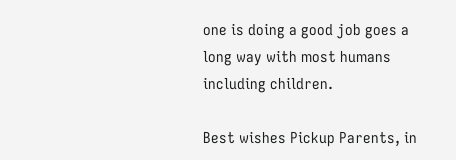one is doing a good job goes a long way with most humans including children.

Best wishes Pickup Parents, in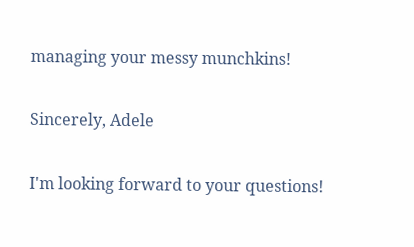managing your messy munchkins!

Sincerely, Adele

I'm looking forward to your questions!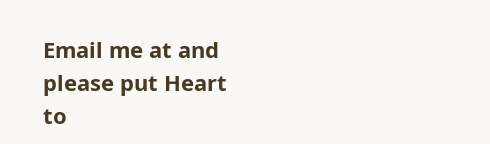Email me at and please put Heart to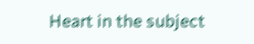Heart in the subject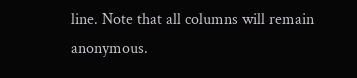line. Note that all columns will remain anonymous.